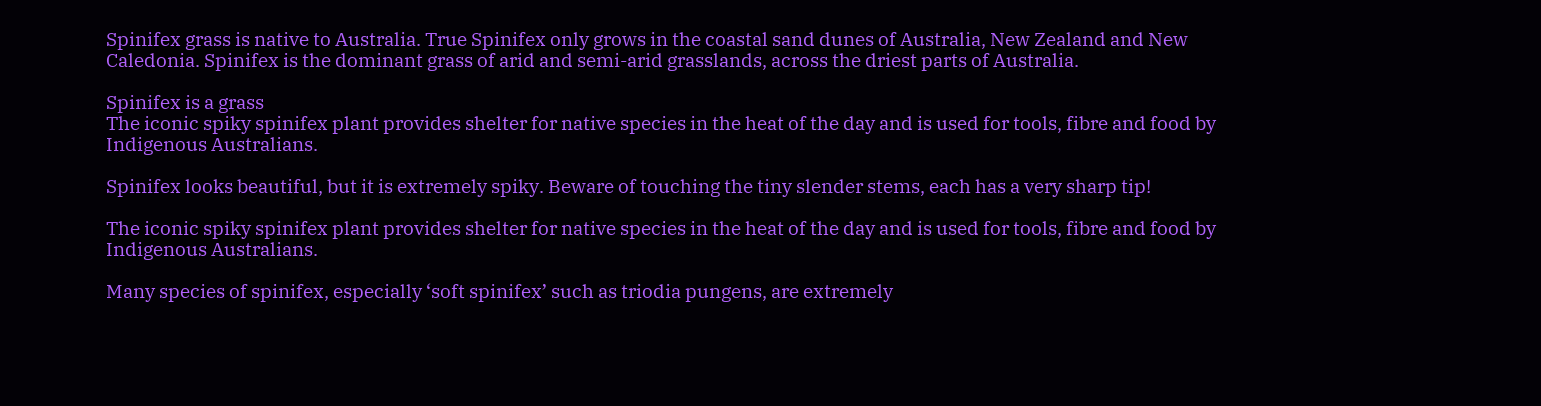Spinifex grass is native to Australia. True Spinifex only grows in the coastal sand dunes of Australia, New Zealand and New Caledonia. Spinifex is the dominant grass of arid and semi-arid grasslands, across the driest parts of Australia.

Spinifex is a grass
The iconic spiky spinifex plant provides shelter for native species in the heat of the day and is used for tools, fibre and food by Indigenous Australians.

Spinifex looks beautiful, but it is extremely spiky. Beware of touching the tiny slender stems, each has a very sharp tip!

The iconic spiky spinifex plant provides shelter for native species in the heat of the day and is used for tools, fibre and food by Indigenous Australians.

Many species of spinifex, especially ‘soft spinifex’ such as triodia pungens, are extremely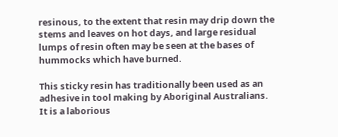resinous, to the extent that resin may drip down the stems and leaves on hot days, and large residual lumps of resin often may be seen at the bases of hummocks which have burned.

This sticky resin has traditionally been used as an adhesive in tool making by Aboriginal Australians. It is a laborious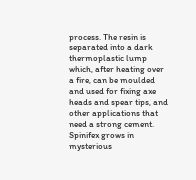process. The resin is separated into a dark thermoplastic lump which, after heating over a fire, can be moulded and used for fixing axe heads and spear tips, and other applications that need a strong cement. Spinifex grows in mysterious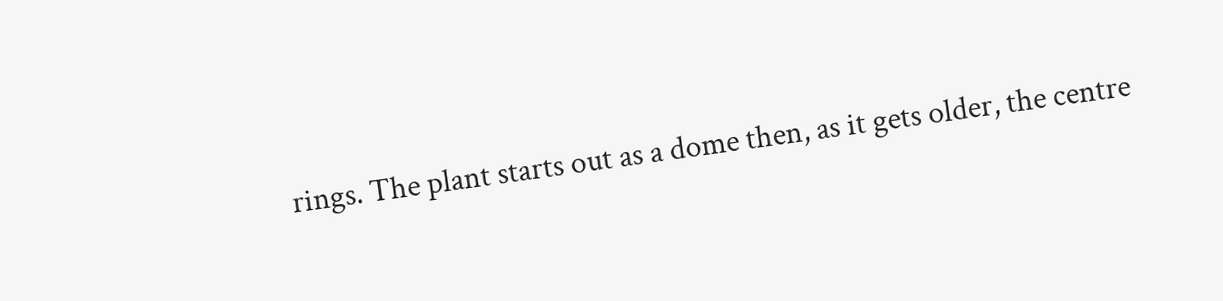rings. The plant starts out as a dome then, as it gets older, the centre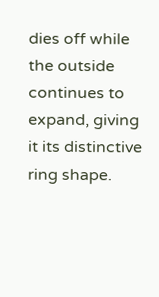dies off while the outside continues to expand, giving it its distinctive ring shape.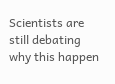Scientists are still debating why this happen